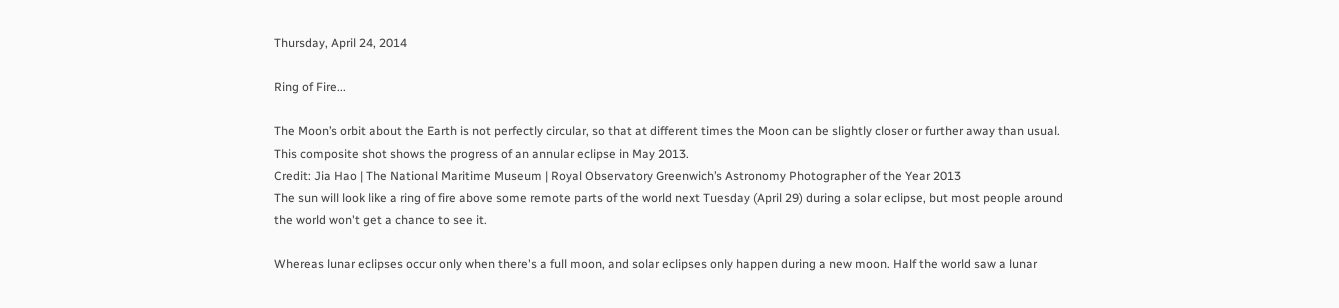Thursday, April 24, 2014

Ring of Fire...

The Moon’s orbit about the Earth is not perfectly circular, so that at different times the Moon can be slightly closer or further away than usual. This composite shot shows the progress of an annular eclipse in May 2013.
Credit: Jia Hao | The National Maritime Museum | Royal Observatory Greenwich’s Astronomy Photographer of the Year 2013
The sun will look like a ring of fire above some remote parts of the world next Tuesday (April 29) during a solar eclipse, but most people around the world won't get a chance to see it.

Whereas lunar eclipses occur only when there's a full moon, and solar eclipses only happen during a new moon. Half the world saw a lunar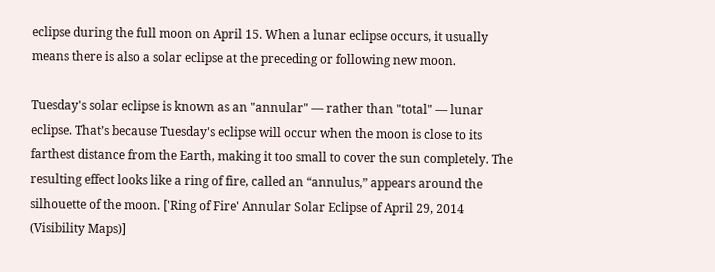eclipse during the full moon on April 15. When a lunar eclipse occurs, it usually means there is also a solar eclipse at the preceding or following new moon.

Tuesday's solar eclipse is known as an "annular" — rather than "total" — lunar eclipse. That’s because Tuesday's eclipse will occur when the moon is close to its farthest distance from the Earth, making it too small to cover the sun completely. The resulting effect looks like a ring of fire, called an “annulus,” appears around the silhouette of the moon. ['Ring of Fire' Annular Solar Eclipse of April 29, 2014 (Visibility Maps)]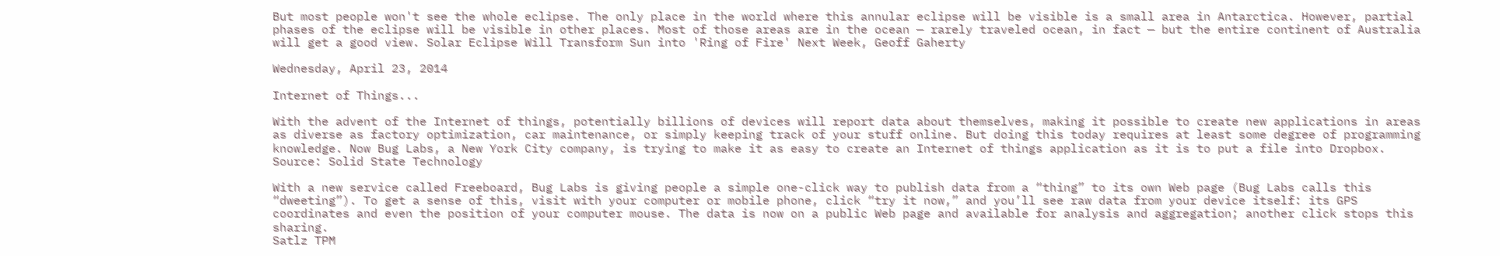But most people won't see the whole eclipse. The only place in the world where this annular eclipse will be visible is a small area in Antarctica. However, partial phases of the eclipse will be visible in other places. Most of those areas are in the ocean — rarely traveled ocean, in fact — but the entire continent of Australia will get a good view. Solar Eclipse Will Transform Sun into 'Ring of Fire' Next Week, Geoff Gaherty

Wednesday, April 23, 2014

Internet of Things...

With the advent of the Internet of things, potentially billions of devices will report data about themselves, making it possible to create new applications in areas as diverse as factory optimization, car maintenance, or simply keeping track of your stuff online. But doing this today requires at least some degree of programming knowledge. Now Bug Labs, a New York City company, is trying to make it as easy to create an Internet of things application as it is to put a file into Dropbox.
Source: Solid State Technology

With a new service called Freeboard, Bug Labs is giving people a simple one-click way to publish data from a “thing” to its own Web page (Bug Labs calls this “dweeting”). To get a sense of this, visit with your computer or mobile phone, click “try it now,” and you’ll see raw data from your device itself: its GPS coordinates and even the position of your computer mouse. The data is now on a public Web page and available for analysis and aggregation; another click stops this sharing.
Satlz TPM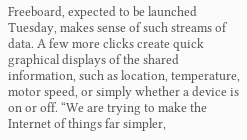Freeboard, expected to be launched Tuesday, makes sense of such streams of data. A few more clicks create quick graphical displays of the shared information, such as location, temperature, motor speed, or simply whether a device is on or off. “We are trying to make the Internet of things far simpler,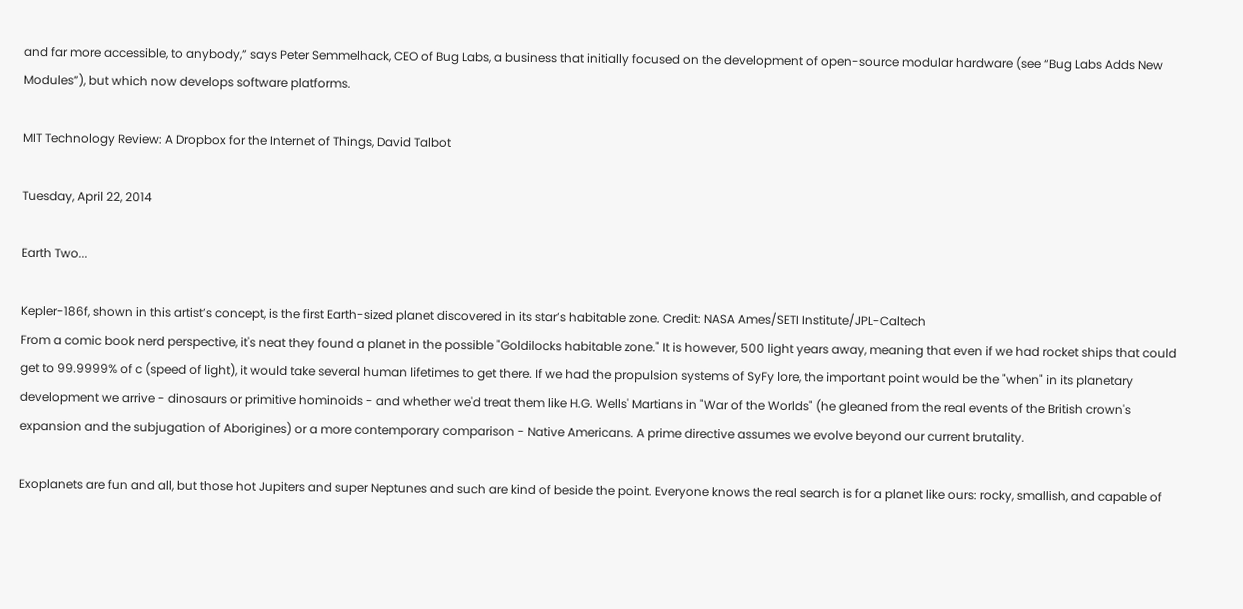and far more accessible, to anybody,” says Peter Semmelhack, CEO of Bug Labs, a business that initially focused on the development of open-source modular hardware (see “Bug Labs Adds New Modules”), but which now develops software platforms.

MIT Technology Review: A Dropbox for the Internet of Things, David Talbot

Tuesday, April 22, 2014

Earth Two...

Kepler-186f, shown in this artist’s concept, is the first Earth-sized planet discovered in its star’s habitable zone. Credit: NASA Ames/SETI Institute/JPL-Caltech
From a comic book nerd perspective, it's neat they found a planet in the possible "Goldilocks habitable zone." It is however, 500 light years away, meaning that even if we had rocket ships that could get to 99.9999% of c (speed of light), it would take several human lifetimes to get there. If we had the propulsion systems of SyFy lore, the important point would be the "when" in its planetary development we arrive - dinosaurs or primitive hominoids - and whether we'd treat them like H.G. Wells' Martians in "War of the Worlds" (he gleaned from the real events of the British crown's expansion and the subjugation of Aborigines) or a more contemporary comparison - Native Americans. A prime directive assumes we evolve beyond our current brutality.

Exoplanets are fun and all, but those hot Jupiters and super Neptunes and such are kind of beside the point. Everyone knows the real search is for a planet like ours: rocky, smallish, and capable of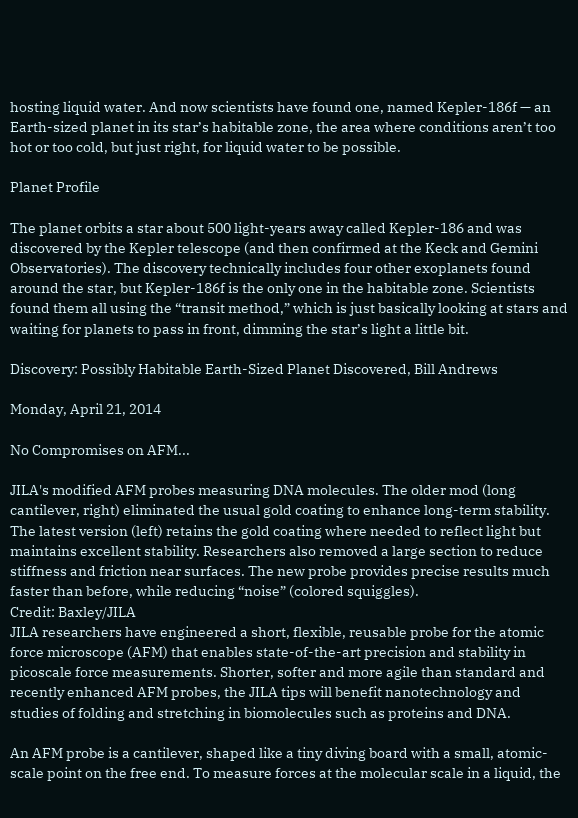hosting liquid water. And now scientists have found one, named Kepler-186f — an Earth-sized planet in its star’s habitable zone, the area where conditions aren’t too hot or too cold, but just right, for liquid water to be possible.

Planet Profile

The planet orbits a star about 500 light-years away called Kepler-186 and was discovered by the Kepler telescope (and then confirmed at the Keck and Gemini Observatories). The discovery technically includes four other exoplanets found around the star, but Kepler-186f is the only one in the habitable zone. Scientists found them all using the “transit method,” which is just basically looking at stars and waiting for planets to pass in front, dimming the star’s light a little bit.

Discovery: Possibly Habitable Earth-Sized Planet Discovered, Bill Andrews

Monday, April 21, 2014

No Compromises on AFM...

JILA's modified AFM probes measuring DNA molecules. The older mod (long cantilever, right) eliminated the usual gold coating to enhance long-term stability. The latest version (left) retains the gold coating where needed to reflect light but maintains excellent stability. Researchers also removed a large section to reduce stiffness and friction near surfaces. The new probe provides precise results much faster than before, while reducing “noise” (colored squiggles).
Credit: Baxley/JILA
JILA researchers have engineered a short, flexible, reusable probe for the atomic force microscope (AFM) that enables state-of-the-art precision and stability in picoscale force measurements. Shorter, softer and more agile than standard and recently enhanced AFM probes, the JILA tips will benefit nanotechnology and studies of folding and stretching in biomolecules such as proteins and DNA.

An AFM probe is a cantilever, shaped like a tiny diving board with a small, atomic-scale point on the free end. To measure forces at the molecular scale in a liquid, the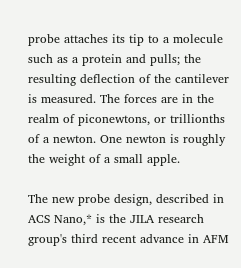probe attaches its tip to a molecule such as a protein and pulls; the resulting deflection of the cantilever is measured. The forces are in the realm of piconewtons, or trillionths of a newton. One newton is roughly the weight of a small apple.

The new probe design, described in ACS Nano,* is the JILA research group's third recent advance in AFM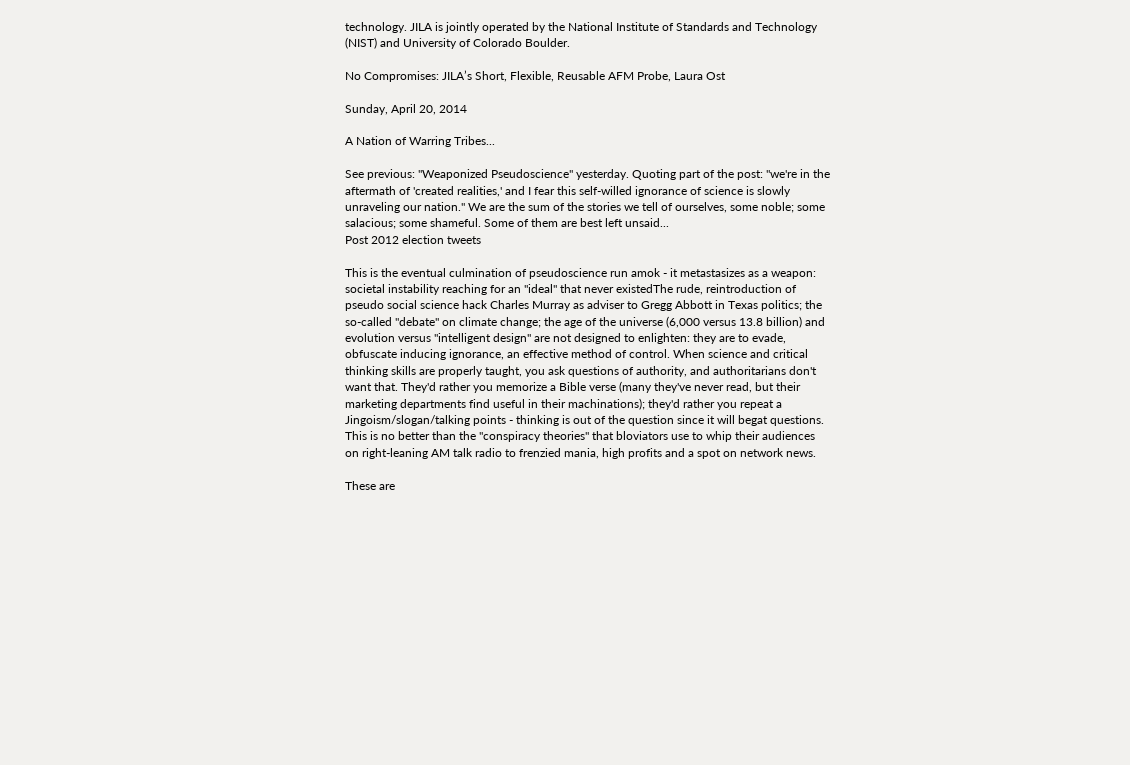technology. JILA is jointly operated by the National Institute of Standards and Technology (NIST) and University of Colorado Boulder.

No Compromises: JILA’s Short, Flexible, Reusable AFM Probe, Laura Ost

Sunday, April 20, 2014

A Nation of Warring Tribes...

See previous: "Weaponized Pseudoscience" yesterday. Quoting part of the post: "we're in the aftermath of 'created realities,' and I fear this self-willed ignorance of science is slowly unraveling our nation." We are the sum of the stories we tell of ourselves, some noble; some salacious; some shameful. Some of them are best left unsaid...
Post 2012 election tweets

This is the eventual culmination of pseudoscience run amok - it metastasizes as a weapon: societal instability reaching for an "ideal" that never existedThe rude, reintroduction of  pseudo social science hack Charles Murray as adviser to Gregg Abbott in Texas politics; the so-called "debate" on climate change; the age of the universe (6,000 versus 13.8 billion) and evolution versus "intelligent design" are not designed to enlighten: they are to evade, obfuscate inducing ignorance, an effective method of control. When science and critical thinking skills are properly taught, you ask questions of authority, and authoritarians don't want that. They'd rather you memorize a Bible verse (many they've never read, but their marketing departments find useful in their machinations); they'd rather you repeat a Jingoism/slogan/talking points - thinking is out of the question since it will begat questions. This is no better than the "conspiracy theories" that bloviators use to whip their audiences on right-leaning AM talk radio to frenzied mania, high profits and a spot on network news.

These are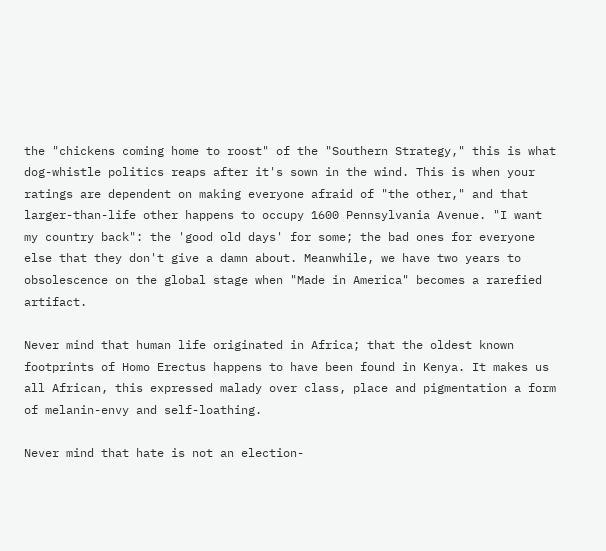the "chickens coming home to roost" of the "Southern Strategy," this is what dog-whistle politics reaps after it's sown in the wind. This is when your ratings are dependent on making everyone afraid of "the other," and that larger-than-life other happens to occupy 1600 Pennsylvania Avenue. "I want my country back": the 'good old days' for some; the bad ones for everyone else that they don't give a damn about. Meanwhile, we have two years to obsolescence on the global stage when "Made in America" becomes a rarefied artifact.

Never mind that human life originated in Africa; that the oldest known footprints of Homo Erectus happens to have been found in Kenya. It makes us all African, this expressed malady over class, place and pigmentation a form of melanin-envy and self-loathing.

Never mind that hate is not an election-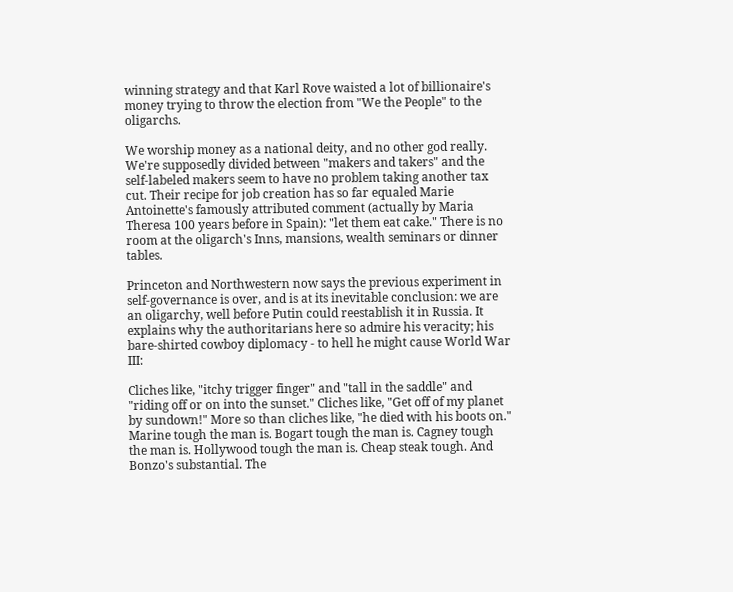winning strategy and that Karl Rove waisted a lot of billionaire's money trying to throw the election from "We the People" to the oligarchs.

We worship money as a national deity, and no other god really. We're supposedly divided between "makers and takers" and the self-labeled makers seem to have no problem taking another tax cut. Their recipe for job creation has so far equaled Marie Antoinette's famously attributed comment (actually by Maria Theresa 100 years before in Spain): "let them eat cake." There is no room at the oligarch's Inns, mansions, wealth seminars or dinner tables.

Princeton and Northwestern now says the previous experiment in self-governance is over, and is at its inevitable conclusion: we are an oligarchy, well before Putin could reestablish it in Russia. It explains why the authoritarians here so admire his veracity; his bare-shirted cowboy diplomacy - to hell he might cause World War III:

Cliches like, "itchy trigger finger" and "tall in the saddle" and "riding off or on into the sunset." Cliches like, "Get off of my planet by sundown!" More so than cliches like, "he died with his boots on." Marine tough the man is. Bogart tough the man is. Cagney tough the man is. Hollywood tough the man is. Cheap steak tough. And Bonzo's substantial. The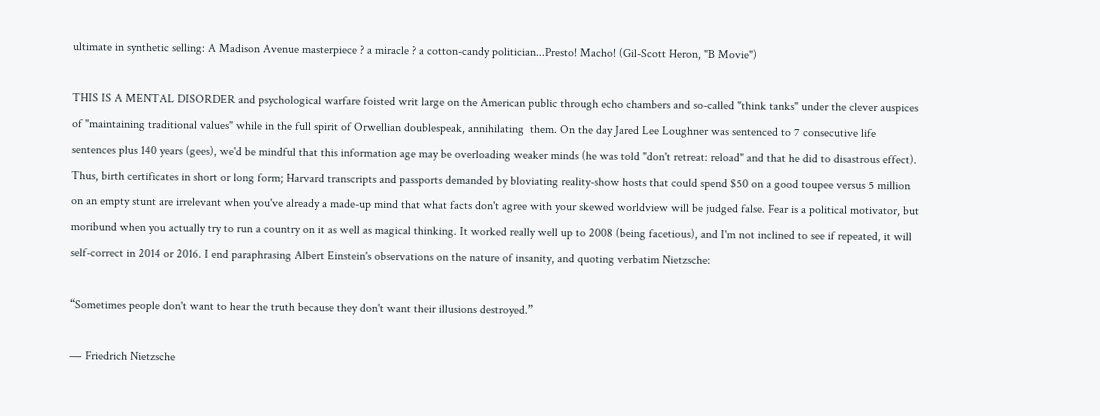ultimate in synthetic selling: A Madison Avenue masterpiece ? a miracle ? a cotton-candy politician...Presto! Macho! (Gil-Scott Heron, "B Movie")

THIS IS A MENTAL DISORDER and psychological warfare foisted writ large on the American public through echo chambers and so-called "think tanks" under the clever auspices of "maintaining traditional values" while in the full spirit of Orwellian doublespeak, annihilating  them. On the day Jared Lee Loughner was sentenced to 7 consecutive life sentences plus 140 years (gees), we'd be mindful that this information age may be overloading weaker minds (he was told "don't retreat: reload" and that he did to disastrous effect). Thus, birth certificates in short or long form; Harvard transcripts and passports demanded by bloviating reality-show hosts that could spend $50 on a good toupee versus 5 million on an empty stunt are irrelevant when you've already a made-up mind that what facts don't agree with your skewed worldview will be judged false. Fear is a political motivator, but moribund when you actually try to run a country on it as well as magical thinking. It worked really well up to 2008 (being facetious), and I'm not inclined to see if repeated, it will self-correct in 2014 or 2016. I end paraphrasing Albert Einstein's observations on the nature of insanity, and quoting verbatim Nietzsche:

“Sometimes people don't want to hear the truth because they don't want their illusions destroyed.”

― Friedrich Nietzsche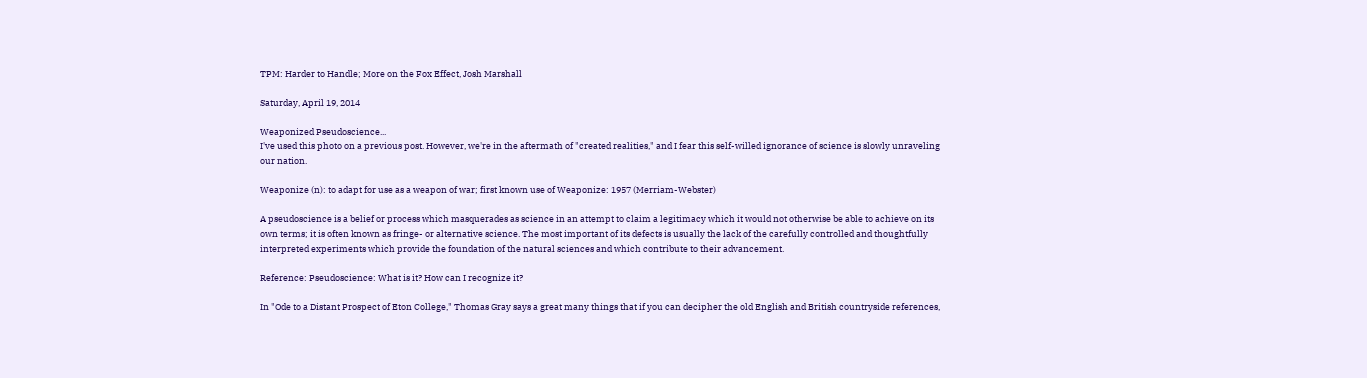TPM: Harder to Handle; More on the Fox Effect, Josh Marshall

Saturday, April 19, 2014

Weaponized Pseudoscience...
I've used this photo on a previous post. However, we're in the aftermath of "created realities," and I fear this self-willed ignorance of science is slowly unraveling our nation.

Weaponize (n): to adapt for use as a weapon of war; first known use of Weaponize: 1957 (Merriam-Webster)

A pseudoscience is a belief or process which masquerades as science in an attempt to claim a legitimacy which it would not otherwise be able to achieve on its own terms; it is often known as fringe- or alternative science. The most important of its defects is usually the lack of the carefully controlled and thoughtfully interpreted experiments which provide the foundation of the natural sciences and which contribute to their advancement.

Reference: Pseudoscience: What is it? How can I recognize it?

In "Ode to a Distant Prospect of Eton College," Thomas Gray says a great many things that if you can decipher the old English and British countryside references,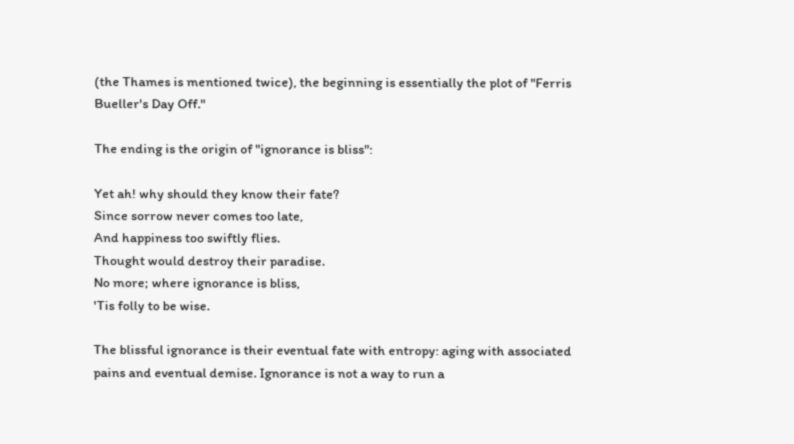(the Thames is mentioned twice), the beginning is essentially the plot of "Ferris Bueller's Day Off."

The ending is the origin of "ignorance is bliss":

Yet ah! why should they know their fate?
Since sorrow never comes too late,
And happiness too swiftly flies.
Thought would destroy their paradise.
No more; where ignorance is bliss,
'Tis folly to be wise.

The blissful ignorance is their eventual fate with entropy: aging with associated pains and eventual demise. Ignorance is not a way to run a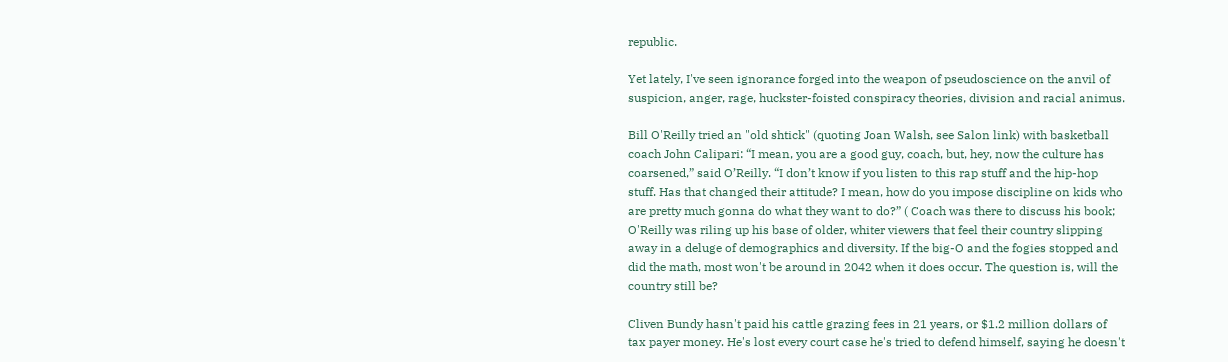republic.

Yet lately, I've seen ignorance forged into the weapon of pseudoscience on the anvil of suspicion, anger, rage, huckster-foisted conspiracy theories, division and racial animus.

Bill O'Reilly tried an "old shtick" (quoting Joan Walsh, see Salon link) with basketball coach John Calipari: “I mean, you are a good guy, coach, but, hey, now the culture has coarsened,” said O’Reilly. “I don’t know if you listen to this rap stuff and the hip-hop stuff. Has that changed their attitude? I mean, how do you impose discipline on kids who are pretty much gonna do what they want to do?” ( Coach was there to discuss his book; O'Reilly was riling up his base of older, whiter viewers that feel their country slipping away in a deluge of demographics and diversity. If the big-O and the fogies stopped and did the math, most won't be around in 2042 when it does occur. The question is, will the country still be?

Cliven Bundy hasn't paid his cattle grazing fees in 21 years, or $1.2 million dollars of tax payer money. He's lost every court case he's tried to defend himself, saying he doesn't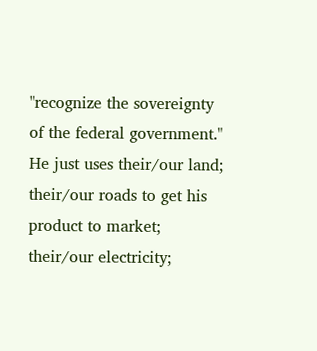"recognize the sovereignty of the federal government." He just uses their/our land; their/our roads to get his product to market; their/our electricity;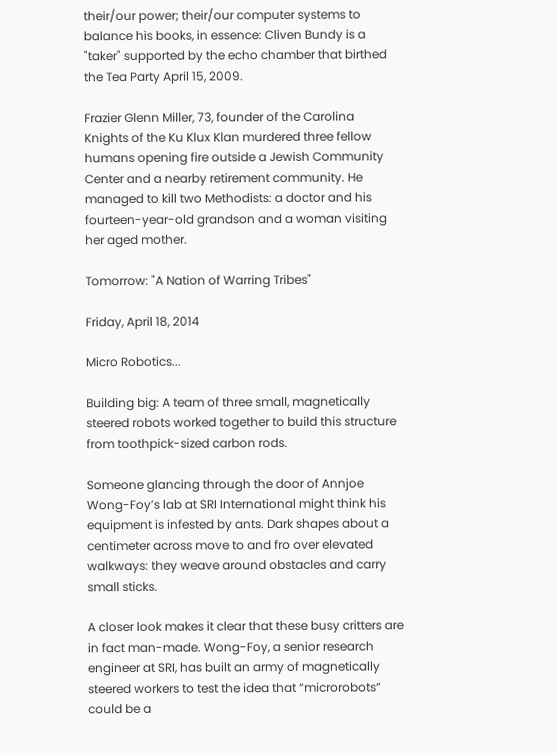their/our power; their/our computer systems to balance his books, in essence: Cliven Bundy is a "taker" supported by the echo chamber that birthed the Tea Party April 15, 2009.

Frazier Glenn Miller, 73, founder of the Carolina Knights of the Ku Klux Klan murdered three fellow humans opening fire outside a Jewish Community Center and a nearby retirement community. He managed to kill two Methodists: a doctor and his fourteen-year-old grandson and a woman visiting her aged mother.

Tomorrow: "A Nation of Warring Tribes"

Friday, April 18, 2014

Micro Robotics...

Building big: A team of three small, magnetically steered robots worked together to build this structure from toothpick-sized carbon rods.

Someone glancing through the door of Annjoe Wong-Foy’s lab at SRI International might think his equipment is infested by ants. Dark shapes about a centimeter across move to and fro over elevated walkways: they weave around obstacles and carry small sticks.

A closer look makes it clear that these busy critters are in fact man-made. Wong-Foy, a senior research engineer at SRI, has built an army of magnetically steered workers to test the idea that “microrobots” could be a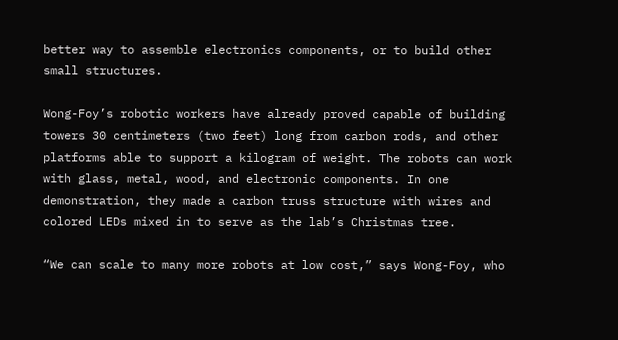better way to assemble electronics components, or to build other small structures.

Wong-Foy’s robotic workers have already proved capable of building towers 30 centimeters (two feet) long from carbon rods, and other platforms able to support a kilogram of weight. The robots can work with glass, metal, wood, and electronic components. In one demonstration, they made a carbon truss structure with wires and colored LEDs mixed in to serve as the lab’s Christmas tree.

“We can scale to many more robots at low cost,” says Wong-Foy, who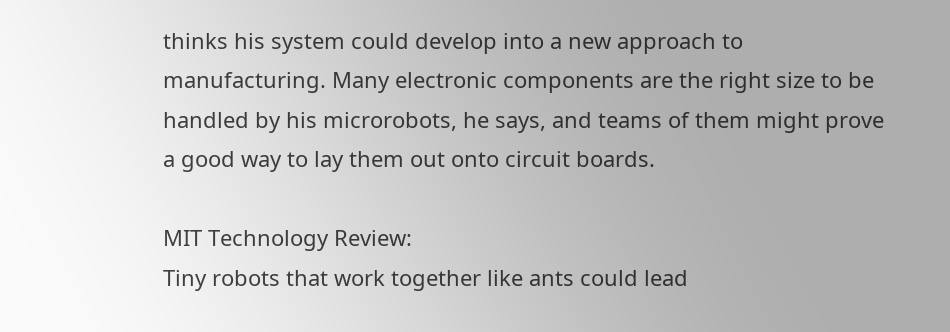thinks his system could develop into a new approach to manufacturing. Many electronic components are the right size to be handled by his microrobots, he says, and teams of them might prove a good way to lay them out onto circuit boards.

MIT Technology Review:
Tiny robots that work together like ants could lead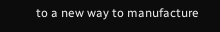to a new way to manufacture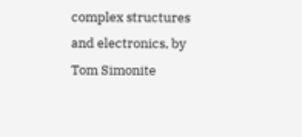complex structures and electronics, by Tom Simonite